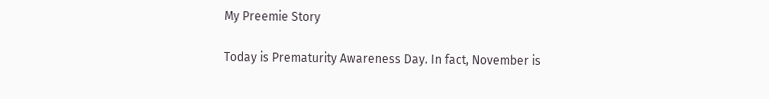My Preemie Story

Today is Prematurity Awareness Day. In fact, November is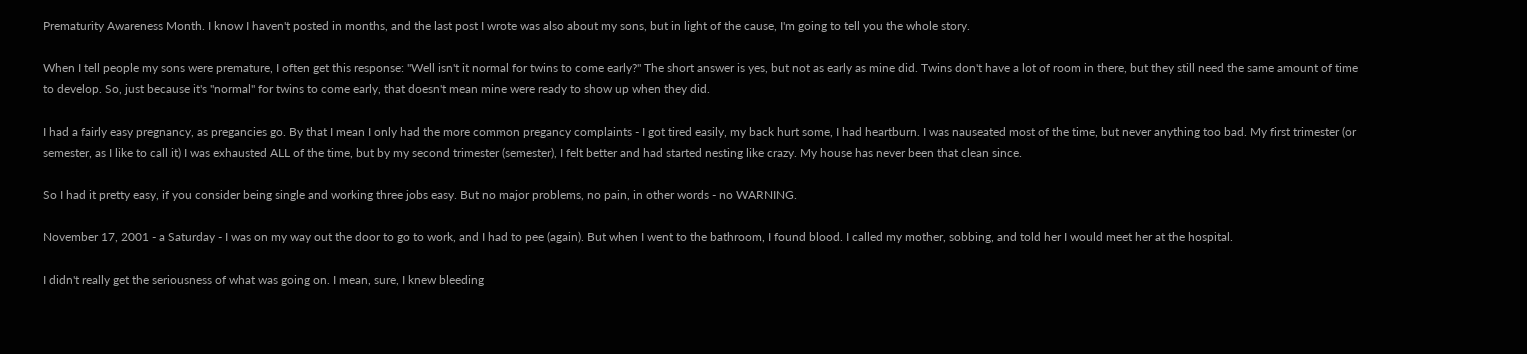Prematurity Awareness Month. I know I haven't posted in months, and the last post I wrote was also about my sons, but in light of the cause, I'm going to tell you the whole story.

When I tell people my sons were premature, I often get this response: "Well isn't it normal for twins to come early?" The short answer is yes, but not as early as mine did. Twins don't have a lot of room in there, but they still need the same amount of time to develop. So, just because it's "normal" for twins to come early, that doesn't mean mine were ready to show up when they did.

I had a fairly easy pregnancy, as pregancies go. By that I mean I only had the more common pregancy complaints - I got tired easily, my back hurt some, I had heartburn. I was nauseated most of the time, but never anything too bad. My first trimester (or semester, as I like to call it) I was exhausted ALL of the time, but by my second trimester (semester), I felt better and had started nesting like crazy. My house has never been that clean since.

So I had it pretty easy, if you consider being single and working three jobs easy. But no major problems, no pain, in other words - no WARNING.

November 17, 2001 - a Saturday - I was on my way out the door to go to work, and I had to pee (again). But when I went to the bathroom, I found blood. I called my mother, sobbing, and told her I would meet her at the hospital.

I didn't really get the seriousness of what was going on. I mean, sure, I knew bleeding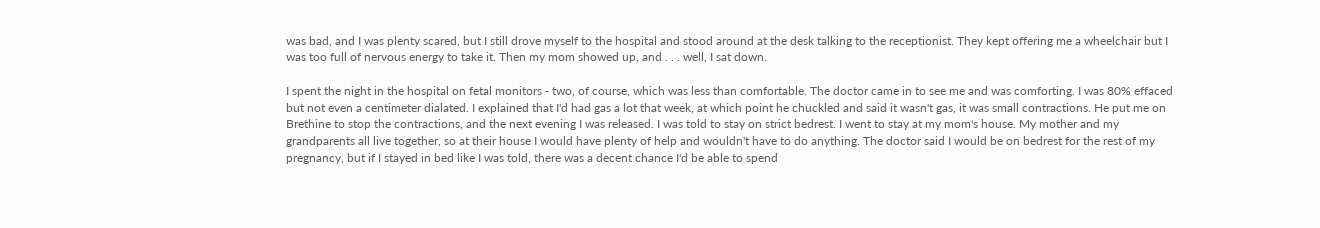was bad, and I was plenty scared, but I still drove myself to the hospital and stood around at the desk talking to the receptionist. They kept offering me a wheelchair but I was too full of nervous energy to take it. Then my mom showed up, and . . . well, I sat down.

I spent the night in the hospital on fetal monitors - two, of course, which was less than comfortable. The doctor came in to see me and was comforting. I was 80% effaced but not even a centimeter dialated. I explained that I'd had gas a lot that week, at which point he chuckled and said it wasn't gas, it was small contractions. He put me on Brethine to stop the contractions, and the next evening I was released. I was told to stay on strict bedrest. I went to stay at my mom's house. My mother and my grandparents all live together, so at their house I would have plenty of help and wouldn't have to do anything. The doctor said I would be on bedrest for the rest of my pregnancy, but if I stayed in bed like I was told, there was a decent chance I'd be able to spend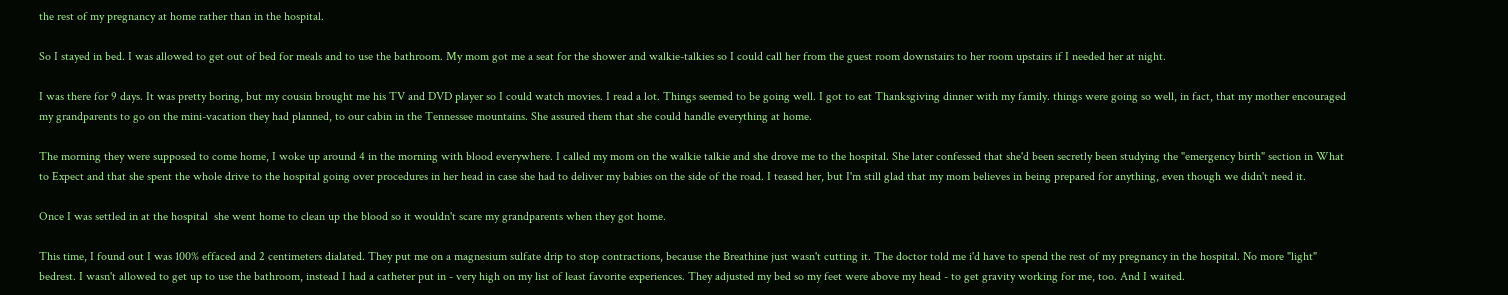the rest of my pregnancy at home rather than in the hospital.

So I stayed in bed. I was allowed to get out of bed for meals and to use the bathroom. My mom got me a seat for the shower and walkie-talkies so I could call her from the guest room downstairs to her room upstairs if I needed her at night.

I was there for 9 days. It was pretty boring, but my cousin brought me his TV and DVD player so I could watch movies. I read a lot. Things seemed to be going well. I got to eat Thanksgiving dinner with my family. things were going so well, in fact, that my mother encouraged my grandparents to go on the mini-vacation they had planned, to our cabin in the Tennessee mountains. She assured them that she could handle everything at home.

The morning they were supposed to come home, I woke up around 4 in the morning with blood everywhere. I called my mom on the walkie talkie and she drove me to the hospital. She later confessed that she'd been secretly been studying the "emergency birth" section in What to Expect and that she spent the whole drive to the hospital going over procedures in her head in case she had to deliver my babies on the side of the road. I teased her, but I'm still glad that my mom believes in being prepared for anything, even though we didn't need it.

Once I was settled in at the hospital  she went home to clean up the blood so it wouldn't scare my grandparents when they got home.

This time, I found out I was 100% effaced and 2 centimeters dialated. They put me on a magnesium sulfate drip to stop contractions, because the Breathine just wasn't cutting it. The doctor told me i'd have to spend the rest of my pregnancy in the hospital. No more "light" bedrest. I wasn't allowed to get up to use the bathroom, instead I had a catheter put in - very high on my list of least favorite experiences. They adjusted my bed so my feet were above my head - to get gravity working for me, too. And I waited.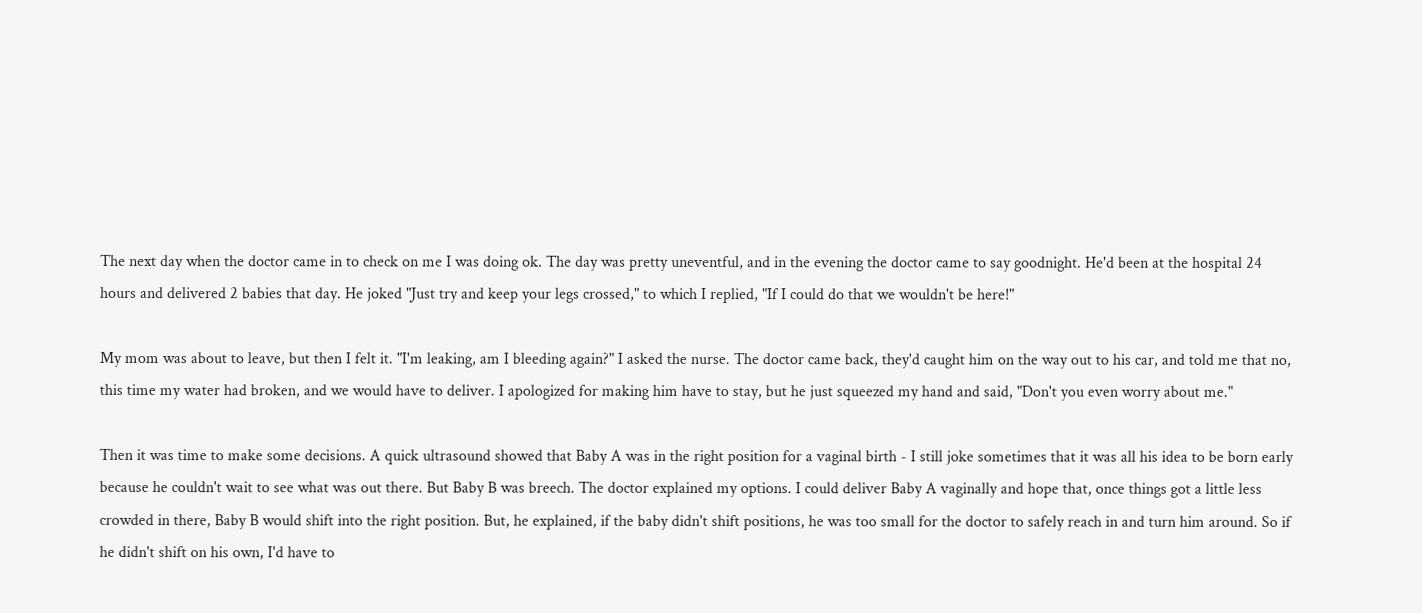The next day when the doctor came in to check on me I was doing ok. The day was pretty uneventful, and in the evening the doctor came to say goodnight. He'd been at the hospital 24 hours and delivered 2 babies that day. He joked "Just try and keep your legs crossed," to which I replied, "If I could do that we wouldn't be here!"

My mom was about to leave, but then I felt it. "I'm leaking, am I bleeding again?" I asked the nurse. The doctor came back, they'd caught him on the way out to his car, and told me that no, this time my water had broken, and we would have to deliver. I apologized for making him have to stay, but he just squeezed my hand and said, "Don't you even worry about me."

Then it was time to make some decisions. A quick ultrasound showed that Baby A was in the right position for a vaginal birth - I still joke sometimes that it was all his idea to be born early because he couldn't wait to see what was out there. But Baby B was breech. The doctor explained my options. I could deliver Baby A vaginally and hope that, once things got a little less crowded in there, Baby B would shift into the right position. But, he explained, if the baby didn't shift positions, he was too small for the doctor to safely reach in and turn him around. So if he didn't shift on his own, I'd have to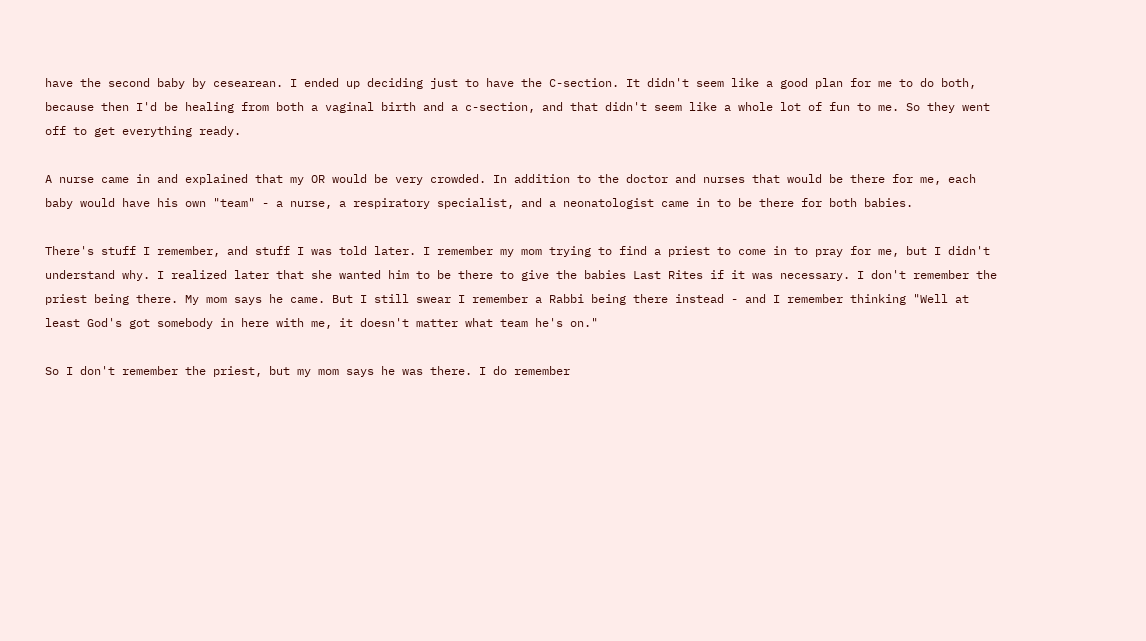have the second baby by cesearean. I ended up deciding just to have the C-section. It didn't seem like a good plan for me to do both, because then I'd be healing from both a vaginal birth and a c-section, and that didn't seem like a whole lot of fun to me. So they went off to get everything ready.

A nurse came in and explained that my OR would be very crowded. In addition to the doctor and nurses that would be there for me, each baby would have his own "team" - a nurse, a respiratory specialist, and a neonatologist came in to be there for both babies.

There's stuff I remember, and stuff I was told later. I remember my mom trying to find a priest to come in to pray for me, but I didn't understand why. I realized later that she wanted him to be there to give the babies Last Rites if it was necessary. I don't remember the priest being there. My mom says he came. But I still swear I remember a Rabbi being there instead - and I remember thinking "Well at least God's got somebody in here with me, it doesn't matter what team he's on."

So I don't remember the priest, but my mom says he was there. I do remember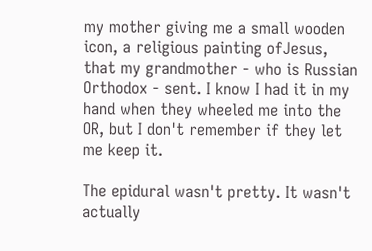my mother giving me a small wooden icon, a religious painting ofJesus, that my grandmother - who is Russian Orthodox - sent. I know I had it in my hand when they wheeled me into the OR, but I don't remember if they let me keep it.

The epidural wasn't pretty. It wasn't actually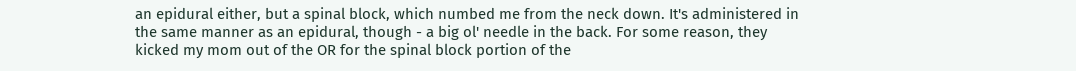an epidural either, but a spinal block, which numbed me from the neck down. It's administered in the same manner as an epidural, though - a big ol' needle in the back. For some reason, they kicked my mom out of the OR for the spinal block portion of the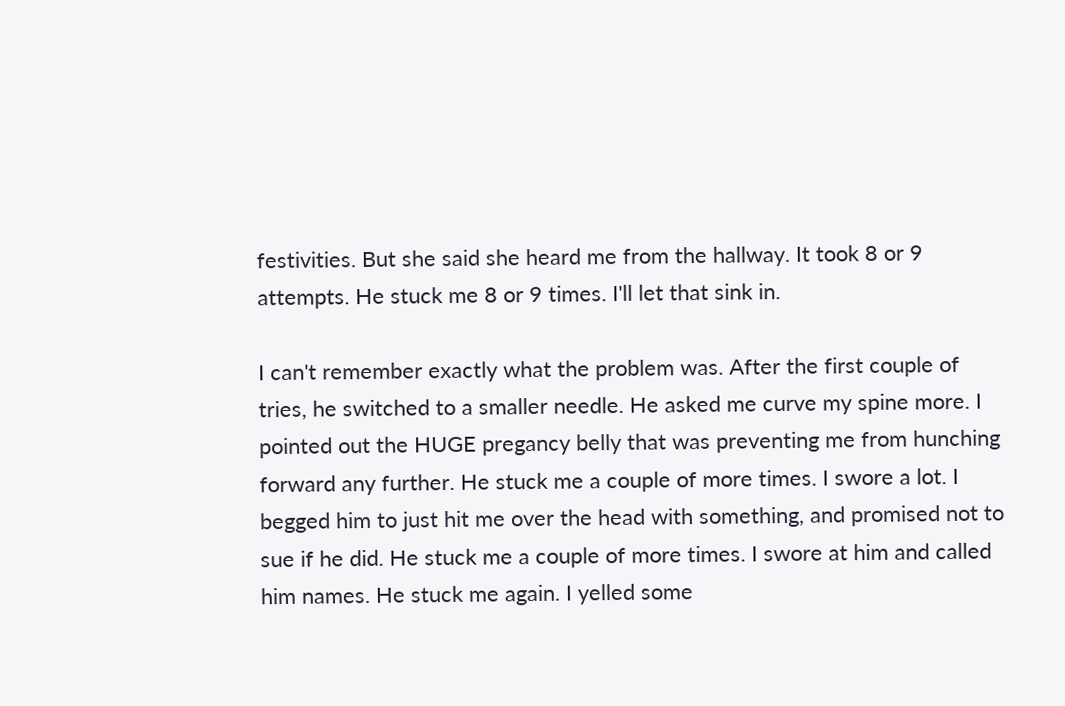festivities. But she said she heard me from the hallway. It took 8 or 9 attempts. He stuck me 8 or 9 times. I'll let that sink in.

I can't remember exactly what the problem was. After the first couple of tries, he switched to a smaller needle. He asked me curve my spine more. I pointed out the HUGE pregancy belly that was preventing me from hunching forward any further. He stuck me a couple of more times. I swore a lot. I begged him to just hit me over the head with something, and promised not to sue if he did. He stuck me a couple of more times. I swore at him and called him names. He stuck me again. I yelled some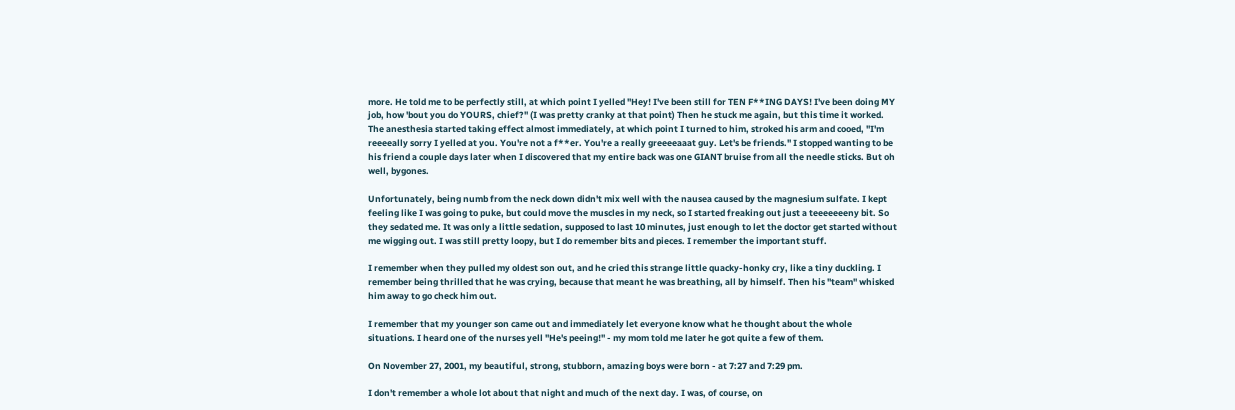more. He told me to be perfectly still, at which point I yelled "Hey! I've been still for TEN F**ING DAYS! I've been doing MY job, how 'bout you do YOURS, chief?" (I was pretty cranky at that point) Then he stuck me again, but this time it worked. The anesthesia started taking effect almost immediately, at which point I turned to him, stroked his arm and cooed, "I'm reeeeally sorry I yelled at you. You're not a f**er. You're a really greeeeaaat guy. Let's be friends." I stopped wanting to be his friend a couple days later when I discovered that my entire back was one GIANT bruise from all the needle sticks. But oh well, bygones.

Unfortunately, being numb from the neck down didn't mix well with the nausea caused by the magnesium sulfate. I kept feeling like I was going to puke, but could move the muscles in my neck, so I started freaking out just a teeeeeeeny bit. So they sedated me. It was only a little sedation, supposed to last 10 minutes, just enough to let the doctor get started without me wigging out. I was still pretty loopy, but I do remember bits and pieces. I remember the important stuff.

I remember when they pulled my oldest son out, and he cried this strange little quacky-honky cry, like a tiny duckling. I remember being thrilled that he was crying, because that meant he was breathing, all by himself. Then his "team" whisked him away to go check him out.

I remember that my younger son came out and immediately let everyone know what he thought about the whole situations. I heard one of the nurses yell "He's peeing!" - my mom told me later he got quite a few of them.

On November 27, 2001, my beautiful, strong, stubborn, amazing boys were born - at 7:27 and 7:29 pm.

I don't remember a whole lot about that night and much of the next day. I was, of course, on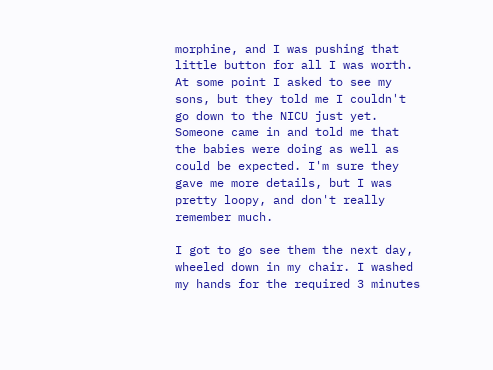morphine, and I was pushing that little button for all I was worth. At some point I asked to see my sons, but they told me I couldn't go down to the NICU just yet. Someone came in and told me that the babies were doing as well as could be expected. I'm sure they gave me more details, but I was pretty loopy, and don't really remember much.

I got to go see them the next day, wheeled down in my chair. I washed my hands for the required 3 minutes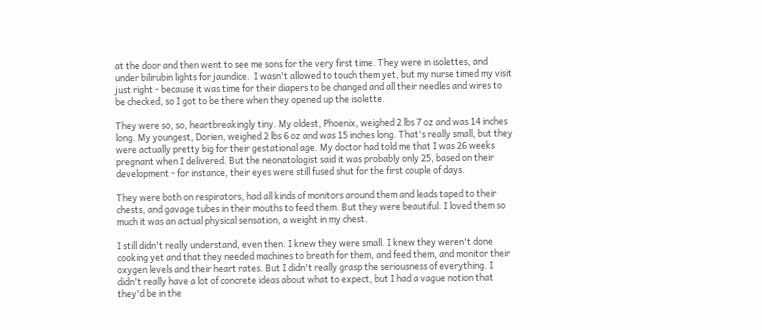at the door and then went to see me sons for the very first time. They were in isolettes, and under bilirubin lights for jaundice.  I wasn't allowed to touch them yet, but my nurse timed my visit just right - because it was time for their diapers to be changed and all their needles and wires to be checked, so I got to be there when they opened up the isolette.

They were so, so, heartbreakingly tiny. My oldest, Phoenix, weighed 2 lbs 7 oz and was 14 inches long. My youngest, Dorien, weighed 2 lbs 6 oz and was 15 inches long. That's really small, but they were actually pretty big for their gestational age. My doctor had told me that I was 26 weeks pregnant when I delivered. But the neonatologist said it was probably only 25, based on their development - for instance, their eyes were still fused shut for the first couple of days.

They were both on respirators, had all kinds of monitors around them and leads taped to their chests, and gavage tubes in their mouths to feed them. But they were beautiful. I loved them so much it was an actual physical sensation, a weight in my chest.

I still didn't really understand, even then. I knew they were small. I knew they weren't done cooking yet and that they needed machines to breath for them, and feed them, and monitor their oxygen levels and their heart rates. But I didn't really grasp the seriousness of everything. I didn't really have a lot of concrete ideas about what to expect, but I had a vague notion that they'd be in the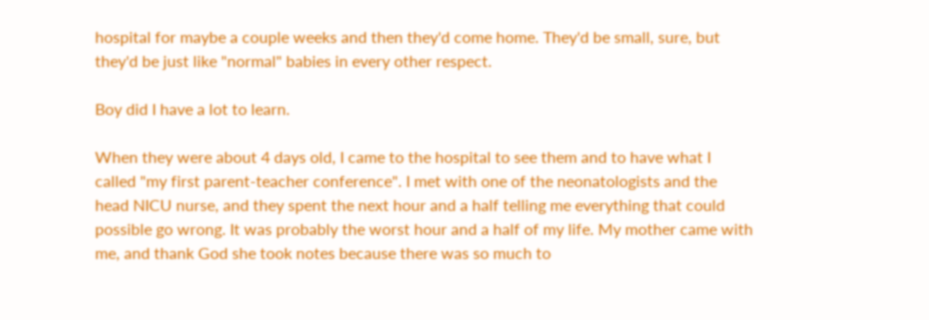hospital for maybe a couple weeks and then they'd come home. They'd be small, sure, but they'd be just like "normal" babies in every other respect.

Boy did I have a lot to learn.

When they were about 4 days old, I came to the hospital to see them and to have what I called "my first parent-teacher conference". I met with one of the neonatologists and the head NICU nurse, and they spent the next hour and a half telling me everything that could possible go wrong. It was probably the worst hour and a half of my life. My mother came with me, and thank God she took notes because there was so much to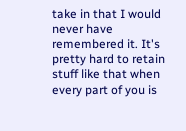take in that I would never have remembered it. It's pretty hard to retain stuff like that when every part of you is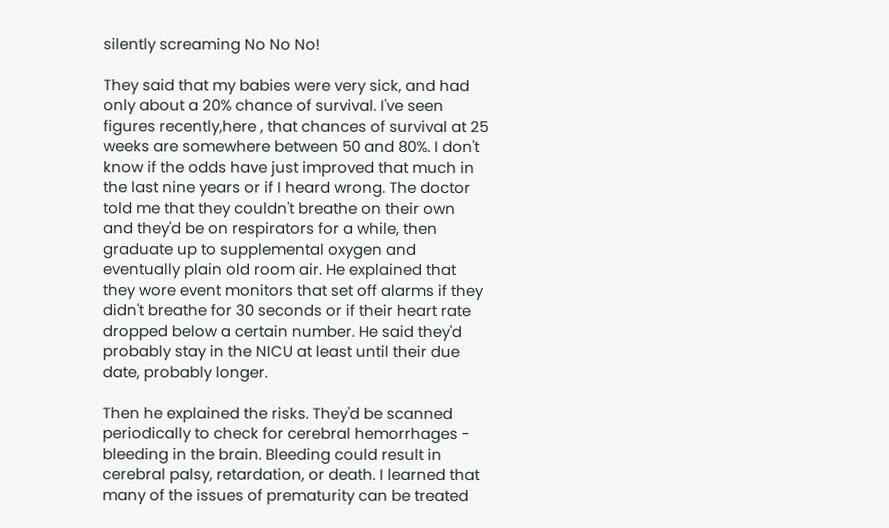silently screaming No No No!

They said that my babies were very sick, and had only about a 20% chance of survival. I've seen figures recently,here , that chances of survival at 25 weeks are somewhere between 50 and 80%. I don't know if the odds have just improved that much in the last nine years or if I heard wrong. The doctor told me that they couldn't breathe on their own and they'd be on respirators for a while, then graduate up to supplemental oxygen and eventually plain old room air. He explained that they wore event monitors that set off alarms if they didn't breathe for 30 seconds or if their heart rate dropped below a certain number. He said they'd probably stay in the NICU at least until their due date, probably longer.

Then he explained the risks. They'd be scanned  periodically to check for cerebral hemorrhages - bleeding in the brain. Bleeding could result in cerebral palsy, retardation, or death. I learned that many of the issues of prematurity can be treated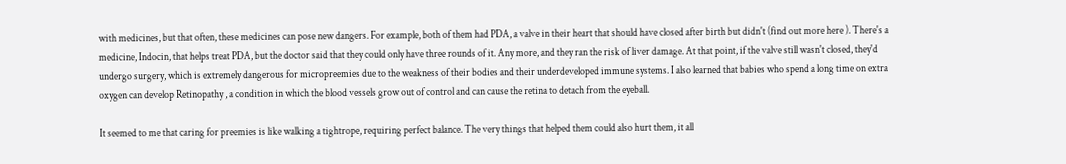with medicines, but that often, these medicines can pose new dangers. For example, both of them had PDA, a valve in their heart that should have closed after birth but didn't (find out more here ). There's a medicine, Indocin, that helps treat PDA, but the doctor said that they could only have three rounds of it. Any more, and they ran the risk of liver damage. At that point, if the valve still wasn't closed, they'd undergo surgery, which is extremely dangerous for micropreemies due to the weakness of their bodies and their underdeveloped immune systems. I also learned that babies who spend a long time on extra oxygen can develop Retinopathy , a condition in which the blood vessels grow out of control and can cause the retina to detach from the eyeball.

It seemed to me that caring for preemies is like walking a tightrope, requiring perfect balance. The very things that helped them could also hurt them, it all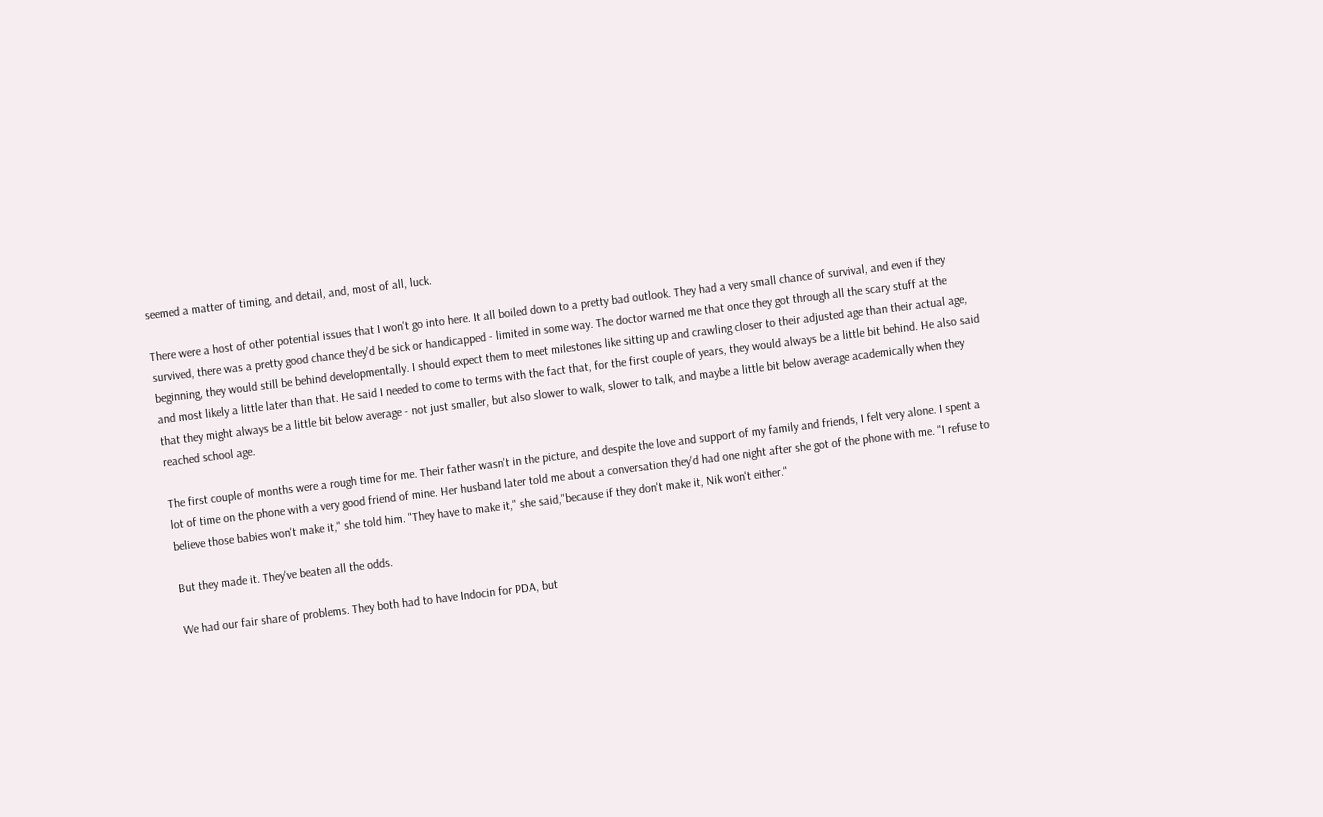seemed a matter of timing, and detail, and, most of all, luck.

There were a host of other potential issues that I won't go into here. It all boiled down to a pretty bad outlook. They had a very small chance of survival, and even if they survived, there was a pretty good chance they'd be sick or handicapped - limited in some way. The doctor warned me that once they got through all the scary stuff at the beginning, they would still be behind developmentally. I should expect them to meet milestones like sitting up and crawling closer to their adjusted age than their actual age, and most likely a little later than that. He said I needed to come to terms with the fact that, for the first couple of years, they would always be a little bit behind. He also said that they might always be a little bit below average - not just smaller, but also slower to walk, slower to talk, and maybe a little bit below average academically when they reached school age.

The first couple of months were a rough time for me. Their father wasn't in the picture, and despite the love and support of my family and friends, I felt very alone. I spent a lot of time on the phone with a very good friend of mine. Her husband later told me about a conversation they'd had one night after she got of the phone with me. "I refuse to believe those babies won't make it," she told him. "They have to make it," she said,"because if they don't make it, Nik won't either."

But they made it. They've beaten all the odds.

We had our fair share of problems. They both had to have Indocin for PDA, but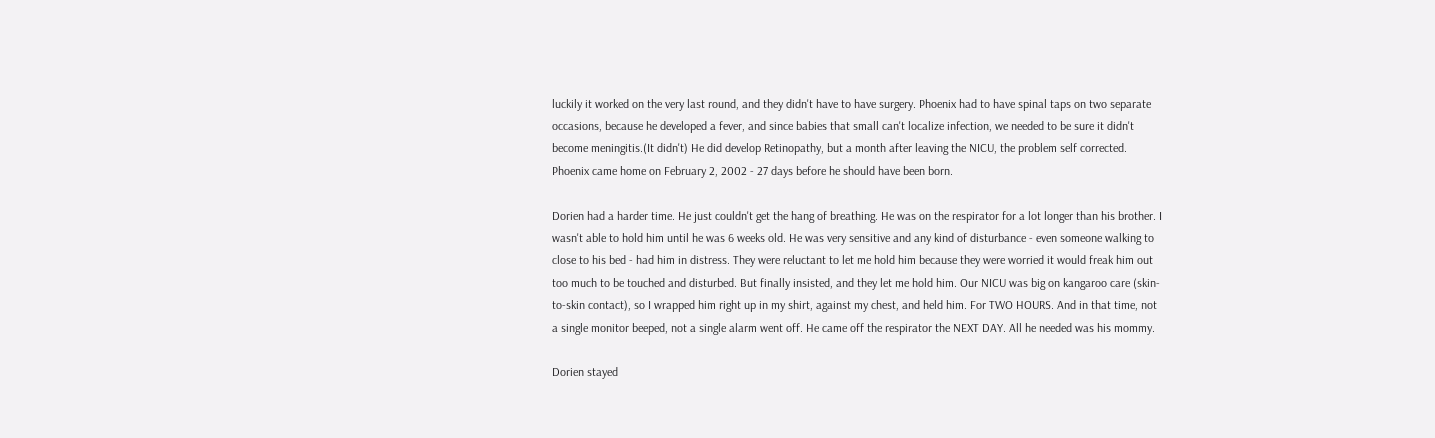luckily it worked on the very last round, and they didn't have to have surgery. Phoenix had to have spinal taps on two separate occasions, because he developed a fever, and since babies that small can't localize infection, we needed to be sure it didn't become meningitis.(It didn't) He did develop Retinopathy, but a month after leaving the NICU, the problem self corrected. Phoenix came home on February 2, 2002 - 27 days before he should have been born.

Dorien had a harder time. He just couldn't get the hang of breathing. He was on the respirator for a lot longer than his brother. I wasn't able to hold him until he was 6 weeks old. He was very sensitive and any kind of disturbance - even someone walking to close to his bed - had him in distress. They were reluctant to let me hold him because they were worried it would freak him out too much to be touched and disturbed. But finally insisted, and they let me hold him. Our NICU was big on kangaroo care (skin-to-skin contact), so I wrapped him right up in my shirt, against my chest, and held him. For TWO HOURS. And in that time, not a single monitor beeped, not a single alarm went off. He came off the respirator the NEXT DAY. All he needed was his mommy.

Dorien stayed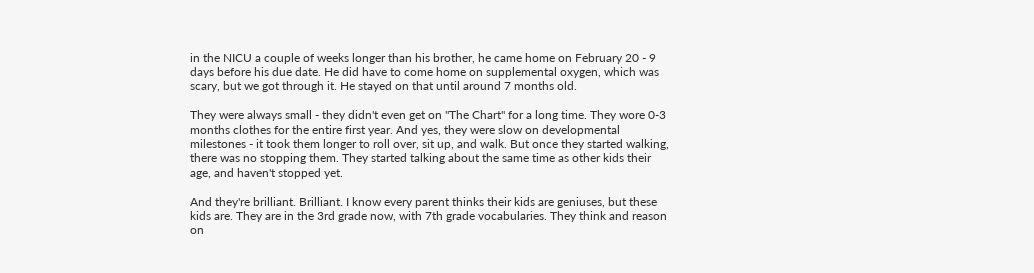in the NICU a couple of weeks longer than his brother, he came home on February 20 - 9 days before his due date. He did have to come home on supplemental oxygen, which was scary, but we got through it. He stayed on that until around 7 months old.

They were always small - they didn't even get on "The Chart" for a long time. They wore 0-3 months clothes for the entire first year. And yes, they were slow on developmental milestones - it took them longer to roll over, sit up, and walk. But once they started walking, there was no stopping them. They started talking about the same time as other kids their age, and haven't stopped yet.

And they're brilliant. Brilliant. I know every parent thinks their kids are geniuses, but these kids are. They are in the 3rd grade now, with 7th grade vocabularies. They think and reason on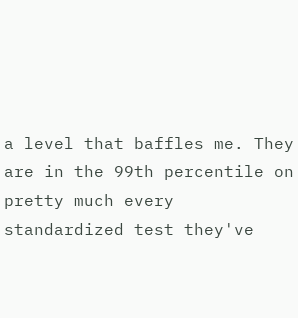a level that baffles me. They are in the 99th percentile on pretty much every standardized test they've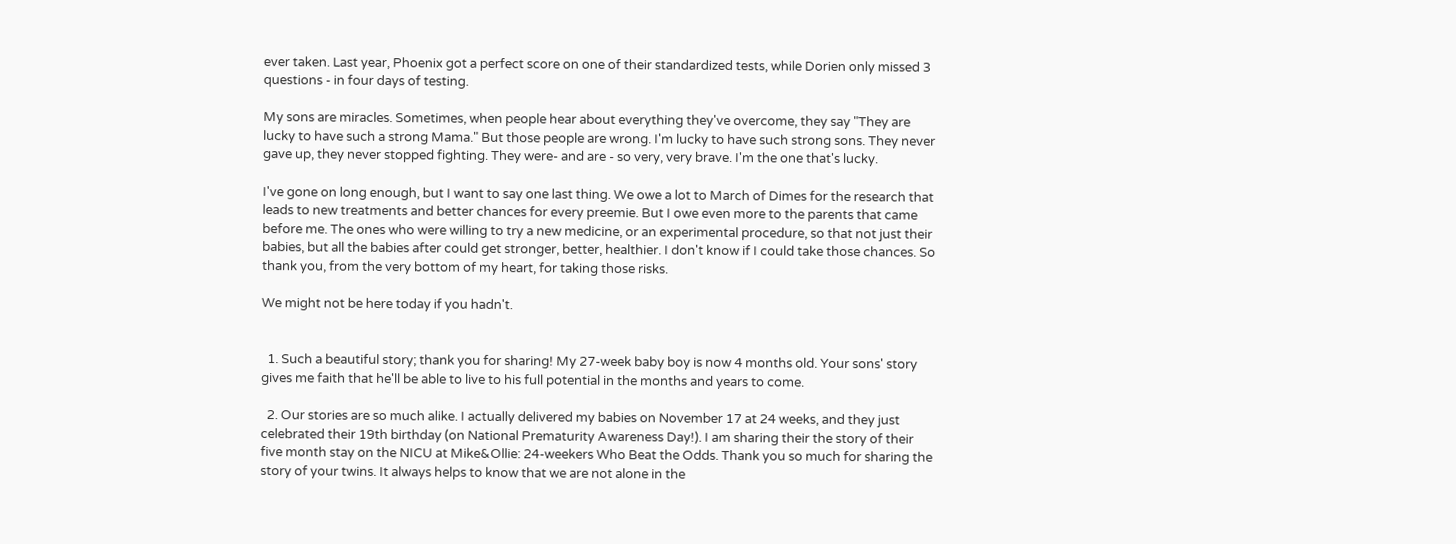ever taken. Last year, Phoenix got a perfect score on one of their standardized tests, while Dorien only missed 3 questions - in four days of testing.

My sons are miracles. Sometimes, when people hear about everything they've overcome, they say "They are lucky to have such a strong Mama." But those people are wrong. I'm lucky to have such strong sons. They never gave up, they never stopped fighting. They were- and are - so very, very brave. I'm the one that's lucky.

I've gone on long enough, but I want to say one last thing. We owe a lot to March of Dimes for the research that leads to new treatments and better chances for every preemie. But I owe even more to the parents that came before me. The ones who were willing to try a new medicine, or an experimental procedure, so that not just their babies, but all the babies after could get stronger, better, healthier. I don't know if I could take those chances. So thank you, from the very bottom of my heart, for taking those risks.

We might not be here today if you hadn't.


  1. Such a beautiful story; thank you for sharing! My 27-week baby boy is now 4 months old. Your sons' story gives me faith that he'll be able to live to his full potential in the months and years to come.

  2. Our stories are so much alike. I actually delivered my babies on November 17 at 24 weeks, and they just celebrated their 19th birthday (on National Prematurity Awareness Day!). I am sharing their the story of their five month stay on the NICU at Mike&Ollie: 24-weekers Who Beat the Odds. Thank you so much for sharing the story of your twins. It always helps to know that we are not alone in the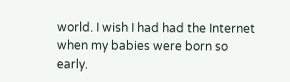world. I wish I had had the Internet when my babies were born so early.